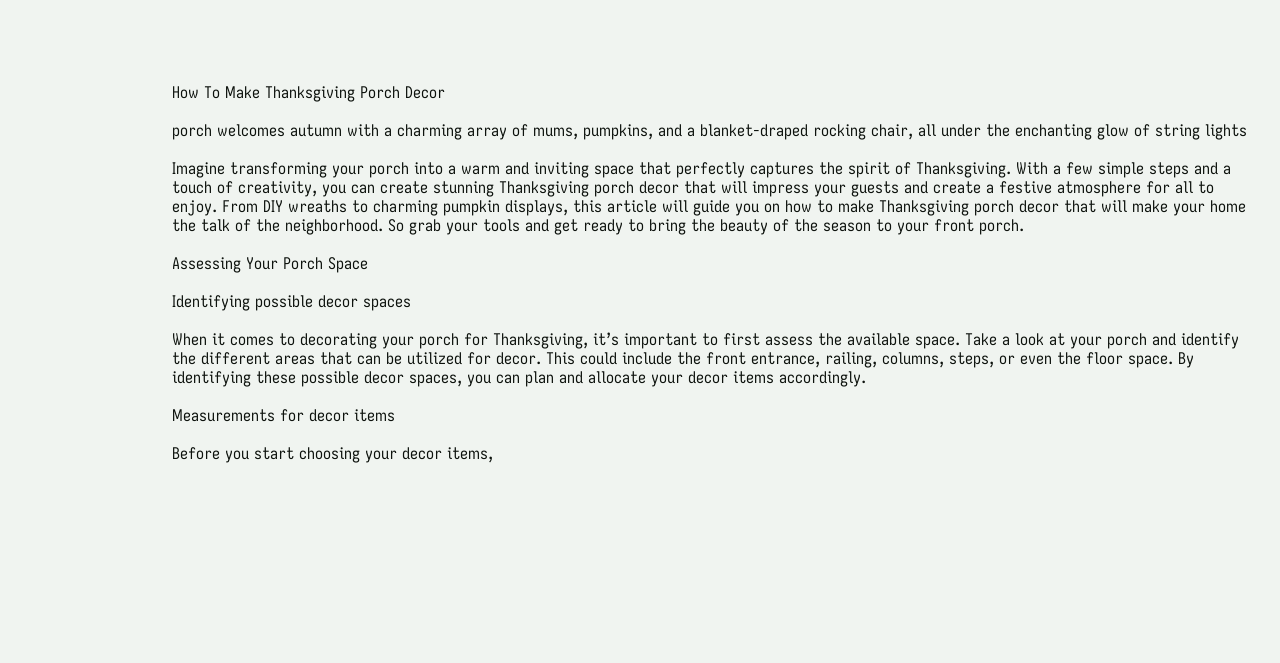How To Make Thanksgiving Porch Decor

porch welcomes autumn with a charming array of mums, pumpkins, and a blanket-draped rocking chair, all under the enchanting glow of string lights

Imagine transforming your porch into a warm and inviting space that perfectly captures the spirit of Thanksgiving. With a few simple steps and a touch of creativity, you can create stunning Thanksgiving porch decor that will impress your guests and create a festive atmosphere for all to enjoy. From DIY wreaths to charming pumpkin displays, this article will guide you on how to make Thanksgiving porch decor that will make your home the talk of the neighborhood. So grab your tools and get ready to bring the beauty of the season to your front porch.

Assessing Your Porch Space

Identifying possible decor spaces

When it comes to decorating your porch for Thanksgiving, it’s important to first assess the available space. Take a look at your porch and identify the different areas that can be utilized for decor. This could include the front entrance, railing, columns, steps, or even the floor space. By identifying these possible decor spaces, you can plan and allocate your decor items accordingly.

Measurements for decor items

Before you start choosing your decor items,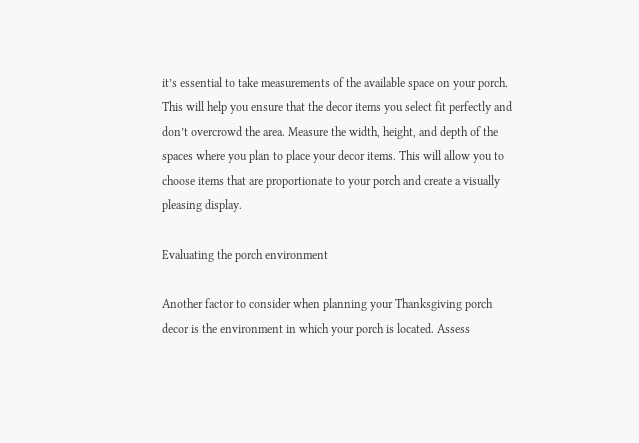it’s essential to take measurements of the available space on your porch. This will help you ensure that the decor items you select fit perfectly and don’t overcrowd the area. Measure the width, height, and depth of the spaces where you plan to place your decor items. This will allow you to choose items that are proportionate to your porch and create a visually pleasing display.

Evaluating the porch environment

Another factor to consider when planning your Thanksgiving porch decor is the environment in which your porch is located. Assess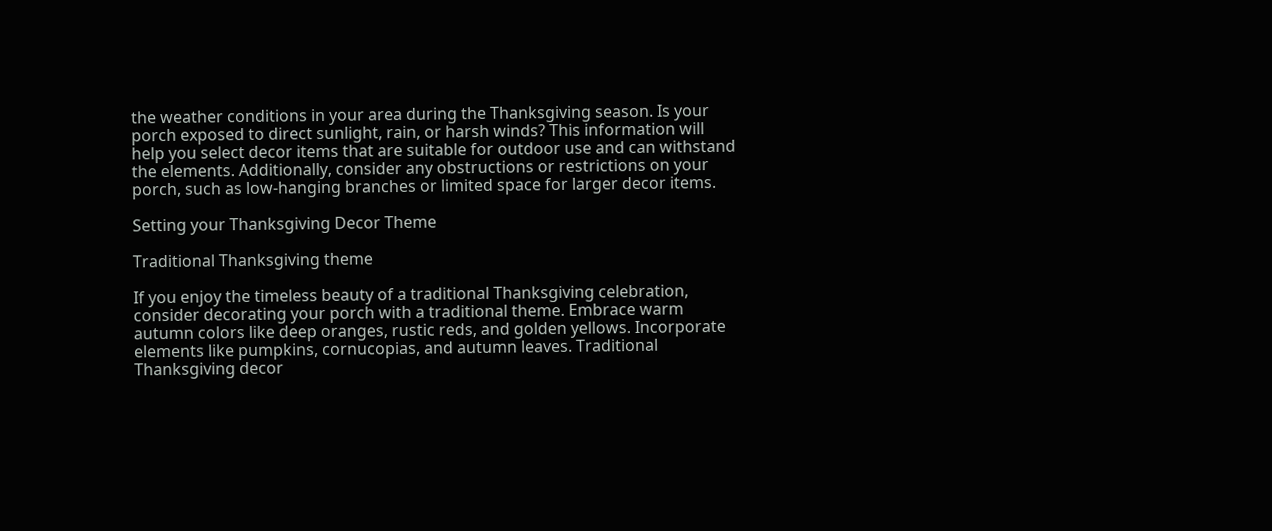the weather conditions in your area during the Thanksgiving season. Is your porch exposed to direct sunlight, rain, or harsh winds? This information will help you select decor items that are suitable for outdoor use and can withstand the elements. Additionally, consider any obstructions or restrictions on your porch, such as low-hanging branches or limited space for larger decor items.

Setting your Thanksgiving Decor Theme

Traditional Thanksgiving theme

If you enjoy the timeless beauty of a traditional Thanksgiving celebration, consider decorating your porch with a traditional theme. Embrace warm autumn colors like deep oranges, rustic reds, and golden yellows. Incorporate elements like pumpkins, cornucopias, and autumn leaves. Traditional Thanksgiving decor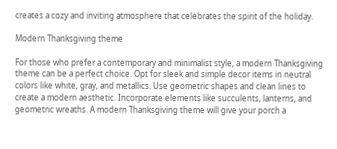creates a cozy and inviting atmosphere that celebrates the spirit of the holiday.

Modern Thanksgiving theme

For those who prefer a contemporary and minimalist style, a modern Thanksgiving theme can be a perfect choice. Opt for sleek and simple decor items in neutral colors like white, gray, and metallics. Use geometric shapes and clean lines to create a modern aesthetic. Incorporate elements like succulents, lanterns, and geometric wreaths. A modern Thanksgiving theme will give your porch a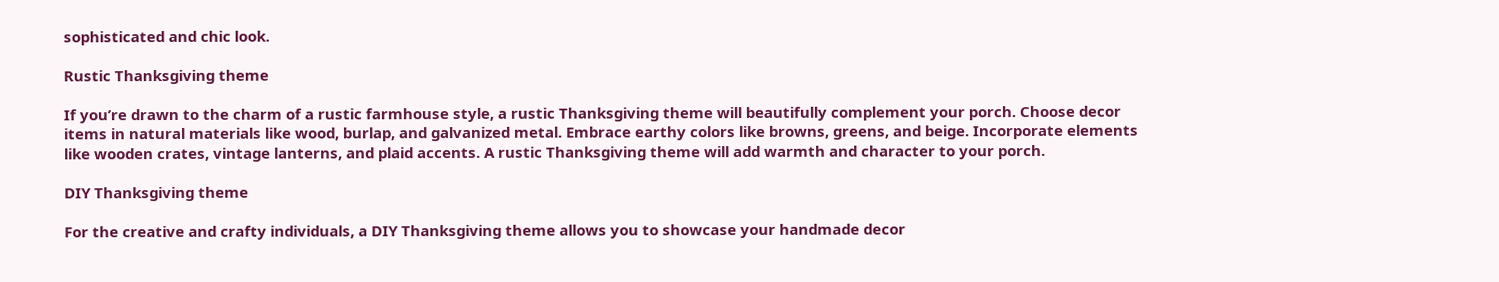sophisticated and chic look.

Rustic Thanksgiving theme

If you’re drawn to the charm of a rustic farmhouse style, a rustic Thanksgiving theme will beautifully complement your porch. Choose decor items in natural materials like wood, burlap, and galvanized metal. Embrace earthy colors like browns, greens, and beige. Incorporate elements like wooden crates, vintage lanterns, and plaid accents. A rustic Thanksgiving theme will add warmth and character to your porch.

DIY Thanksgiving theme

For the creative and crafty individuals, a DIY Thanksgiving theme allows you to showcase your handmade decor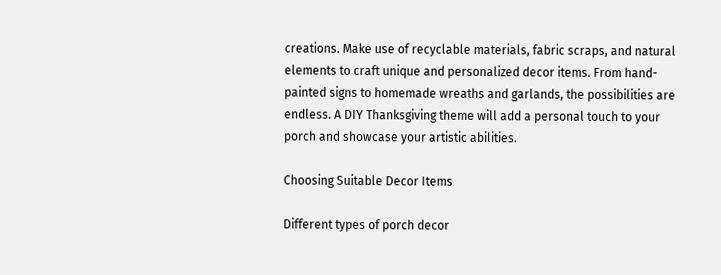creations. Make use of recyclable materials, fabric scraps, and natural elements to craft unique and personalized decor items. From hand-painted signs to homemade wreaths and garlands, the possibilities are endless. A DIY Thanksgiving theme will add a personal touch to your porch and showcase your artistic abilities.

Choosing Suitable Decor Items

Different types of porch decor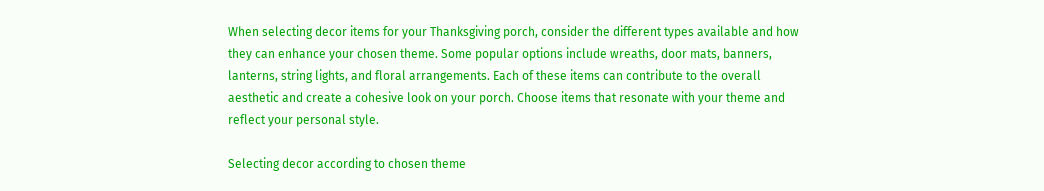When selecting decor items for your Thanksgiving porch, consider the different types available and how they can enhance your chosen theme. Some popular options include wreaths, door mats, banners, lanterns, string lights, and floral arrangements. Each of these items can contribute to the overall aesthetic and create a cohesive look on your porch. Choose items that resonate with your theme and reflect your personal style.

Selecting decor according to chosen theme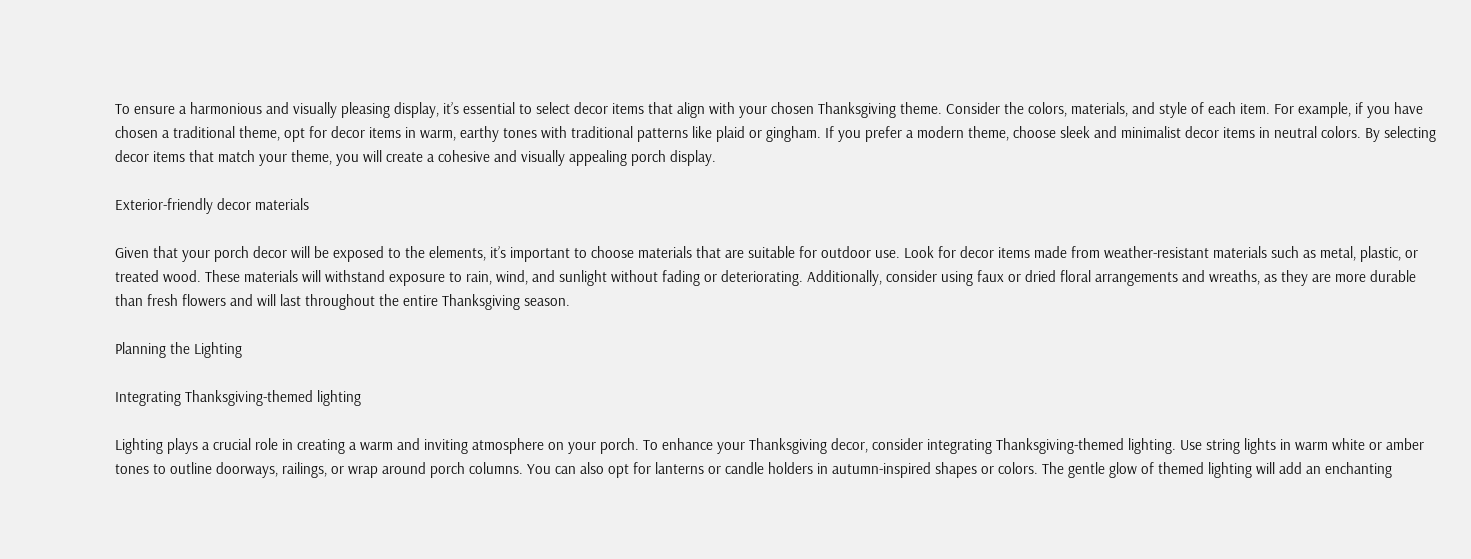To ensure a harmonious and visually pleasing display, it’s essential to select decor items that align with your chosen Thanksgiving theme. Consider the colors, materials, and style of each item. For example, if you have chosen a traditional theme, opt for decor items in warm, earthy tones with traditional patterns like plaid or gingham. If you prefer a modern theme, choose sleek and minimalist decor items in neutral colors. By selecting decor items that match your theme, you will create a cohesive and visually appealing porch display.

Exterior-friendly decor materials

Given that your porch decor will be exposed to the elements, it’s important to choose materials that are suitable for outdoor use. Look for decor items made from weather-resistant materials such as metal, plastic, or treated wood. These materials will withstand exposure to rain, wind, and sunlight without fading or deteriorating. Additionally, consider using faux or dried floral arrangements and wreaths, as they are more durable than fresh flowers and will last throughout the entire Thanksgiving season.

Planning the Lighting

Integrating Thanksgiving-themed lighting

Lighting plays a crucial role in creating a warm and inviting atmosphere on your porch. To enhance your Thanksgiving decor, consider integrating Thanksgiving-themed lighting. Use string lights in warm white or amber tones to outline doorways, railings, or wrap around porch columns. You can also opt for lanterns or candle holders in autumn-inspired shapes or colors. The gentle glow of themed lighting will add an enchanting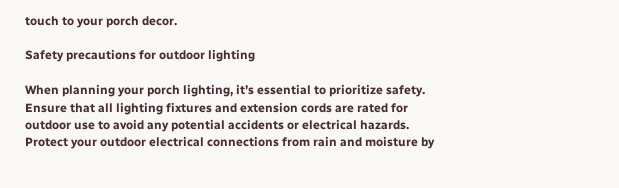touch to your porch decor.

Safety precautions for outdoor lighting

When planning your porch lighting, it’s essential to prioritize safety. Ensure that all lighting fixtures and extension cords are rated for outdoor use to avoid any potential accidents or electrical hazards. Protect your outdoor electrical connections from rain and moisture by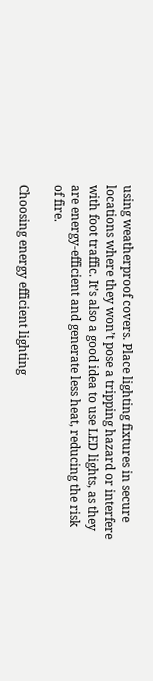using weatherproof covers. Place lighting fixtures in secure locations where they won’t pose a tripping hazard or interfere with foot traffic. It’s also a good idea to use LED lights, as they are energy-efficient and generate less heat, reducing the risk of fire.

Choosing energy efficient lighting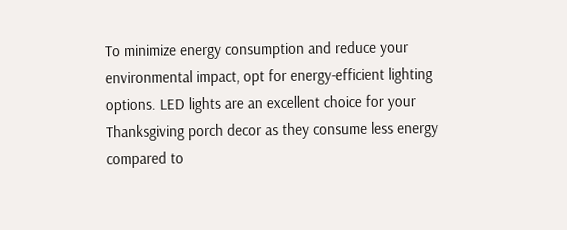To minimize energy consumption and reduce your environmental impact, opt for energy-efficient lighting options. LED lights are an excellent choice for your Thanksgiving porch decor as they consume less energy compared to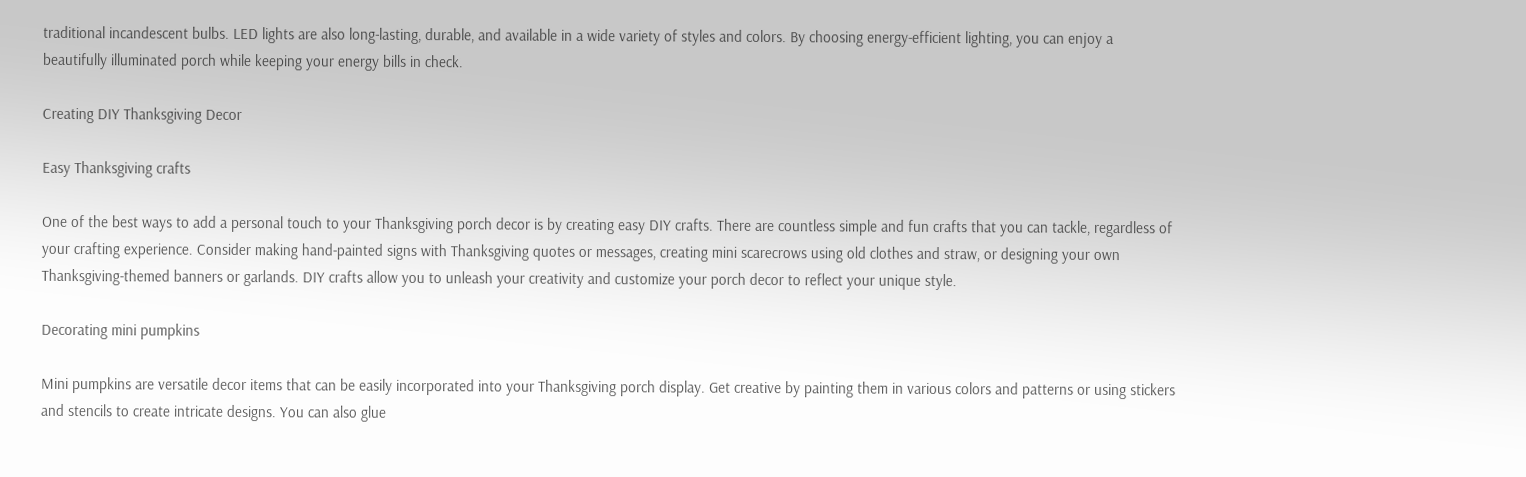traditional incandescent bulbs. LED lights are also long-lasting, durable, and available in a wide variety of styles and colors. By choosing energy-efficient lighting, you can enjoy a beautifully illuminated porch while keeping your energy bills in check.

Creating DIY Thanksgiving Decor

Easy Thanksgiving crafts

One of the best ways to add a personal touch to your Thanksgiving porch decor is by creating easy DIY crafts. There are countless simple and fun crafts that you can tackle, regardless of your crafting experience. Consider making hand-painted signs with Thanksgiving quotes or messages, creating mini scarecrows using old clothes and straw, or designing your own Thanksgiving-themed banners or garlands. DIY crafts allow you to unleash your creativity and customize your porch decor to reflect your unique style.

Decorating mini pumpkins

Mini pumpkins are versatile decor items that can be easily incorporated into your Thanksgiving porch display. Get creative by painting them in various colors and patterns or using stickers and stencils to create intricate designs. You can also glue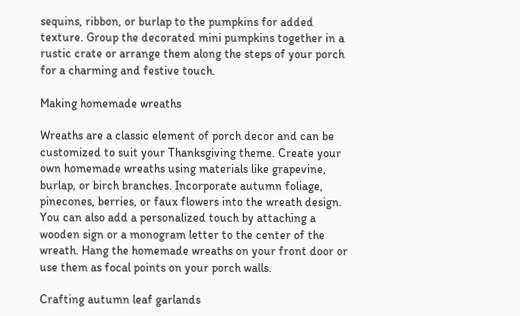sequins, ribbon, or burlap to the pumpkins for added texture. Group the decorated mini pumpkins together in a rustic crate or arrange them along the steps of your porch for a charming and festive touch.

Making homemade wreaths

Wreaths are a classic element of porch decor and can be customized to suit your Thanksgiving theme. Create your own homemade wreaths using materials like grapevine, burlap, or birch branches. Incorporate autumn foliage, pinecones, berries, or faux flowers into the wreath design. You can also add a personalized touch by attaching a wooden sign or a monogram letter to the center of the wreath. Hang the homemade wreaths on your front door or use them as focal points on your porch walls.

Crafting autumn leaf garlands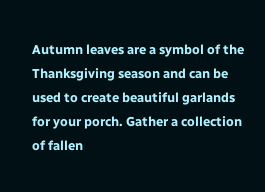Autumn leaves are a symbol of the Thanksgiving season and can be used to create beautiful garlands for your porch. Gather a collection of fallen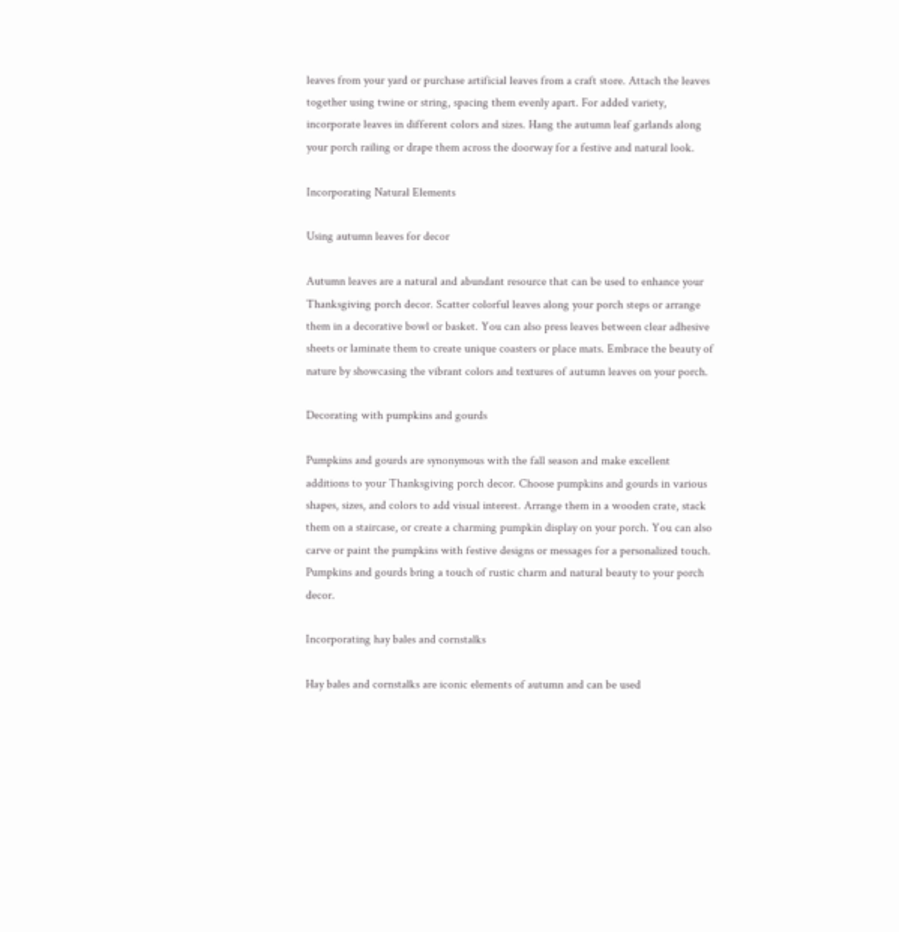leaves from your yard or purchase artificial leaves from a craft store. Attach the leaves together using twine or string, spacing them evenly apart. For added variety, incorporate leaves in different colors and sizes. Hang the autumn leaf garlands along your porch railing or drape them across the doorway for a festive and natural look.

Incorporating Natural Elements

Using autumn leaves for decor

Autumn leaves are a natural and abundant resource that can be used to enhance your Thanksgiving porch decor. Scatter colorful leaves along your porch steps or arrange them in a decorative bowl or basket. You can also press leaves between clear adhesive sheets or laminate them to create unique coasters or place mats. Embrace the beauty of nature by showcasing the vibrant colors and textures of autumn leaves on your porch.

Decorating with pumpkins and gourds

Pumpkins and gourds are synonymous with the fall season and make excellent additions to your Thanksgiving porch decor. Choose pumpkins and gourds in various shapes, sizes, and colors to add visual interest. Arrange them in a wooden crate, stack them on a staircase, or create a charming pumpkin display on your porch. You can also carve or paint the pumpkins with festive designs or messages for a personalized touch. Pumpkins and gourds bring a touch of rustic charm and natural beauty to your porch decor.

Incorporating hay bales and cornstalks

Hay bales and cornstalks are iconic elements of autumn and can be used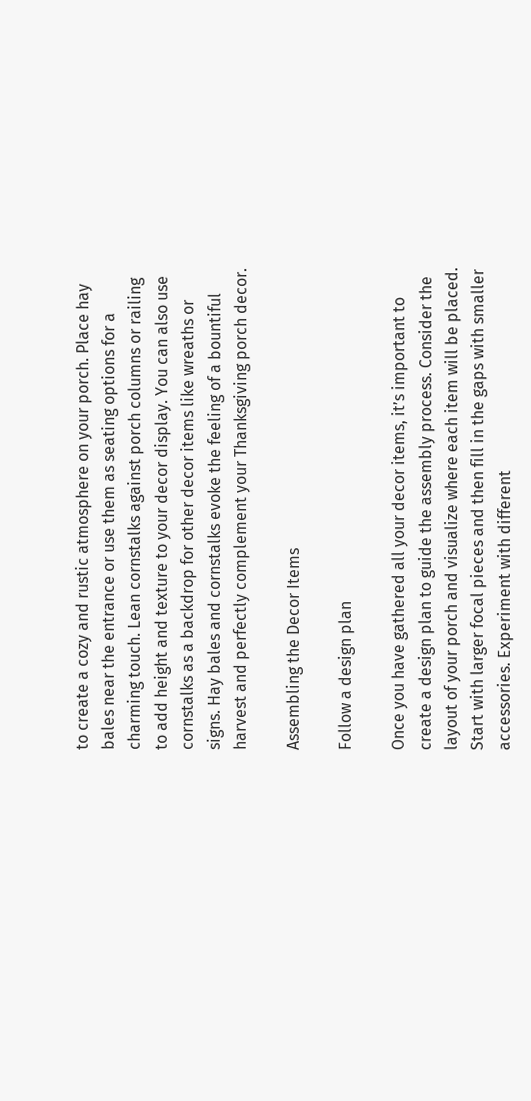to create a cozy and rustic atmosphere on your porch. Place hay bales near the entrance or use them as seating options for a charming touch. Lean cornstalks against porch columns or railing to add height and texture to your decor display. You can also use cornstalks as a backdrop for other decor items like wreaths or signs. Hay bales and cornstalks evoke the feeling of a bountiful harvest and perfectly complement your Thanksgiving porch decor.

Assembling the Decor Items

Follow a design plan

Once you have gathered all your decor items, it’s important to create a design plan to guide the assembly process. Consider the layout of your porch and visualize where each item will be placed. Start with larger focal pieces and then fill in the gaps with smaller accessories. Experiment with different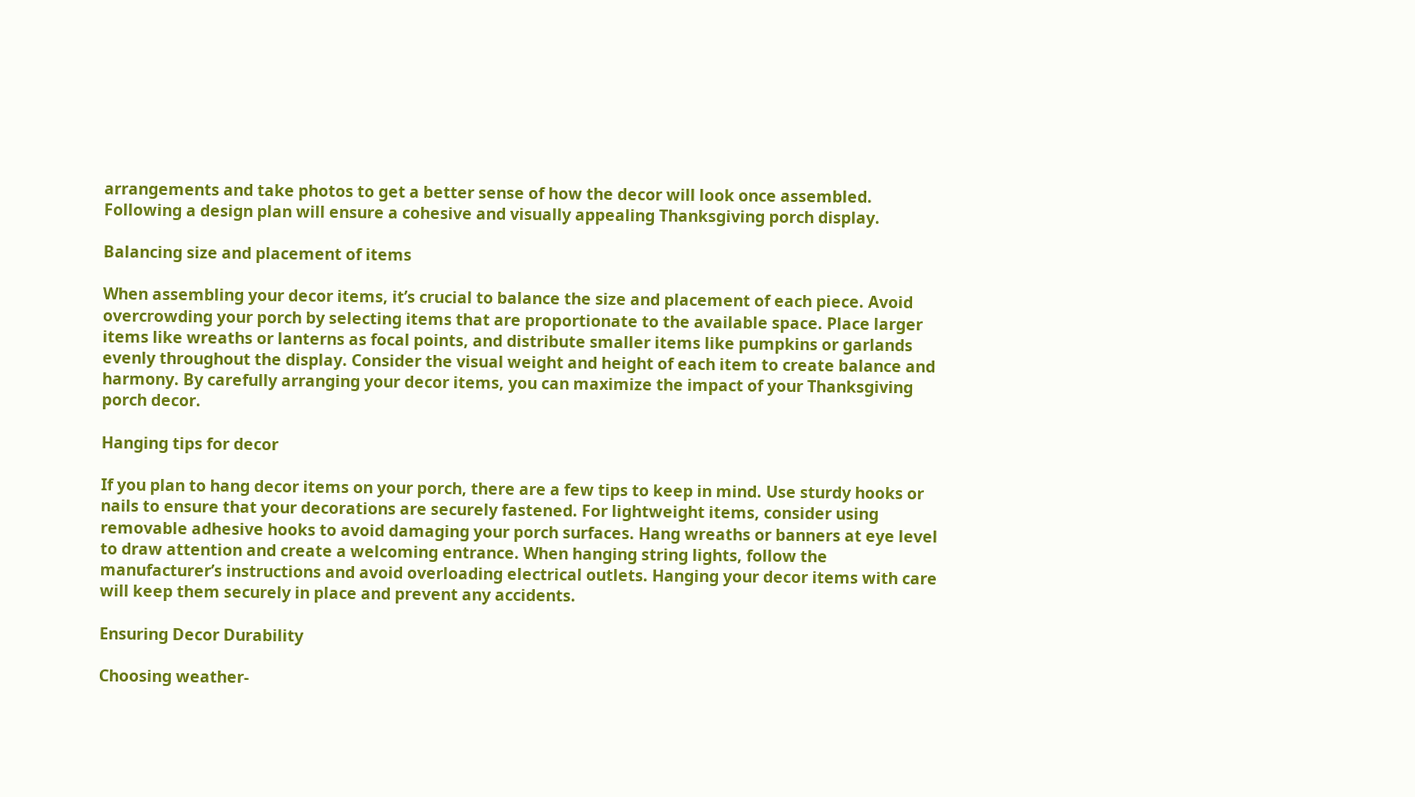arrangements and take photos to get a better sense of how the decor will look once assembled. Following a design plan will ensure a cohesive and visually appealing Thanksgiving porch display.

Balancing size and placement of items

When assembling your decor items, it’s crucial to balance the size and placement of each piece. Avoid overcrowding your porch by selecting items that are proportionate to the available space. Place larger items like wreaths or lanterns as focal points, and distribute smaller items like pumpkins or garlands evenly throughout the display. Consider the visual weight and height of each item to create balance and harmony. By carefully arranging your decor items, you can maximize the impact of your Thanksgiving porch decor.

Hanging tips for decor

If you plan to hang decor items on your porch, there are a few tips to keep in mind. Use sturdy hooks or nails to ensure that your decorations are securely fastened. For lightweight items, consider using removable adhesive hooks to avoid damaging your porch surfaces. Hang wreaths or banners at eye level to draw attention and create a welcoming entrance. When hanging string lights, follow the manufacturer’s instructions and avoid overloading electrical outlets. Hanging your decor items with care will keep them securely in place and prevent any accidents.

Ensuring Decor Durability

Choosing weather-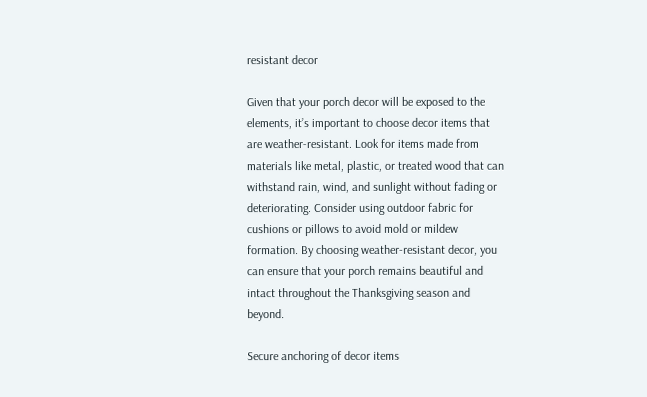resistant decor

Given that your porch decor will be exposed to the elements, it’s important to choose decor items that are weather-resistant. Look for items made from materials like metal, plastic, or treated wood that can withstand rain, wind, and sunlight without fading or deteriorating. Consider using outdoor fabric for cushions or pillows to avoid mold or mildew formation. By choosing weather-resistant decor, you can ensure that your porch remains beautiful and intact throughout the Thanksgiving season and beyond.

Secure anchoring of decor items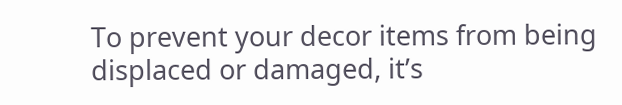To prevent your decor items from being displaced or damaged, it’s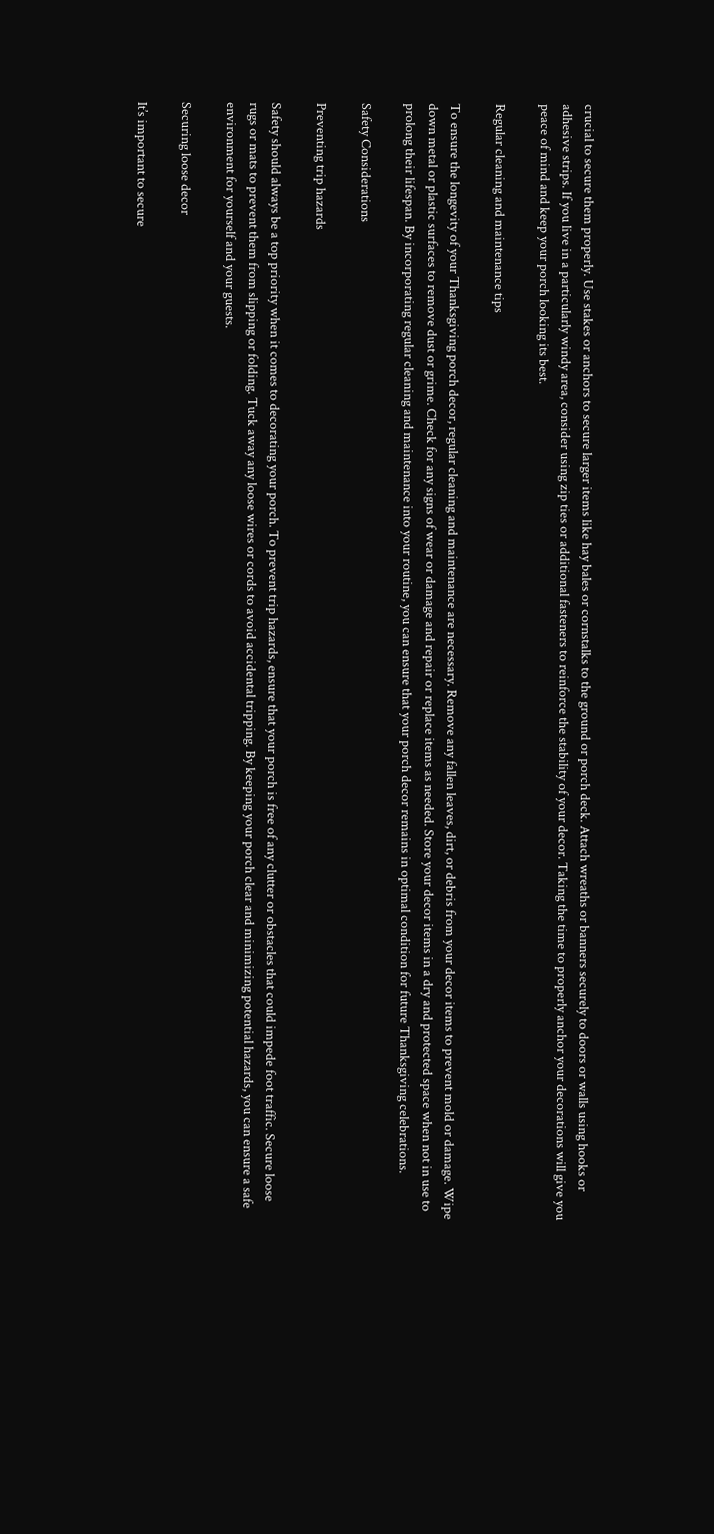crucial to secure them properly. Use stakes or anchors to secure larger items like hay bales or cornstalks to the ground or porch deck. Attach wreaths or banners securely to doors or walls using hooks or adhesive strips. If you live in a particularly windy area, consider using zip ties or additional fasteners to reinforce the stability of your decor. Taking the time to properly anchor your decorations will give you peace of mind and keep your porch looking its best.

Regular cleaning and maintenance tips

To ensure the longevity of your Thanksgiving porch decor, regular cleaning and maintenance are necessary. Remove any fallen leaves, dirt, or debris from your decor items to prevent mold or damage. Wipe down metal or plastic surfaces to remove dust or grime. Check for any signs of wear or damage and repair or replace items as needed. Store your decor items in a dry and protected space when not in use to prolong their lifespan. By incorporating regular cleaning and maintenance into your routine, you can ensure that your porch decor remains in optimal condition for future Thanksgiving celebrations.

Safety Considerations

Preventing trip hazards

Safety should always be a top priority when it comes to decorating your porch. To prevent trip hazards, ensure that your porch is free of any clutter or obstacles that could impede foot traffic. Secure loose rugs or mats to prevent them from slipping or folding. Tuck away any loose wires or cords to avoid accidental tripping. By keeping your porch clear and minimizing potential hazards, you can ensure a safe environment for yourself and your guests.

Securing loose decor

It’s important to secure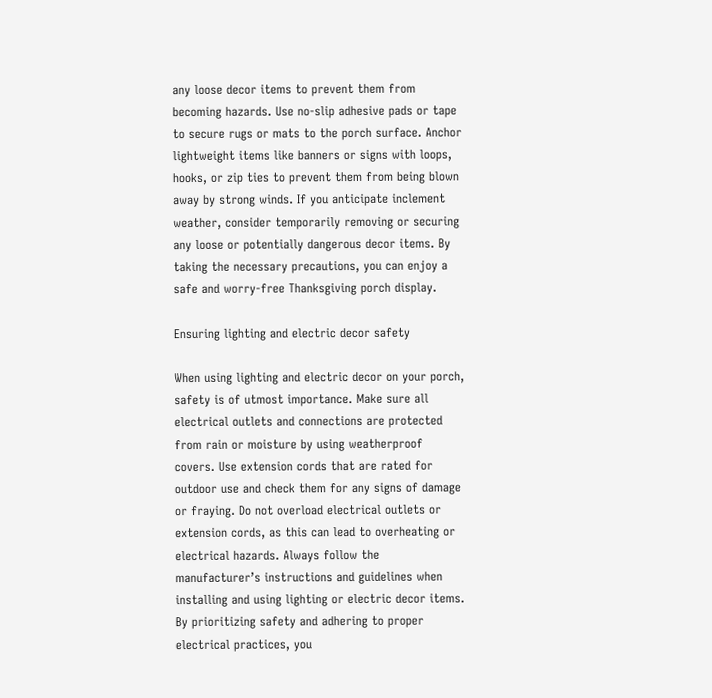any loose decor items to prevent them from becoming hazards. Use no-slip adhesive pads or tape to secure rugs or mats to the porch surface. Anchor lightweight items like banners or signs with loops, hooks, or zip ties to prevent them from being blown away by strong winds. If you anticipate inclement weather, consider temporarily removing or securing any loose or potentially dangerous decor items. By taking the necessary precautions, you can enjoy a safe and worry-free Thanksgiving porch display.

Ensuring lighting and electric decor safety

When using lighting and electric decor on your porch, safety is of utmost importance. Make sure all electrical outlets and connections are protected from rain or moisture by using weatherproof covers. Use extension cords that are rated for outdoor use and check them for any signs of damage or fraying. Do not overload electrical outlets or extension cords, as this can lead to overheating or electrical hazards. Always follow the manufacturer’s instructions and guidelines when installing and using lighting or electric decor items. By prioritizing safety and adhering to proper electrical practices, you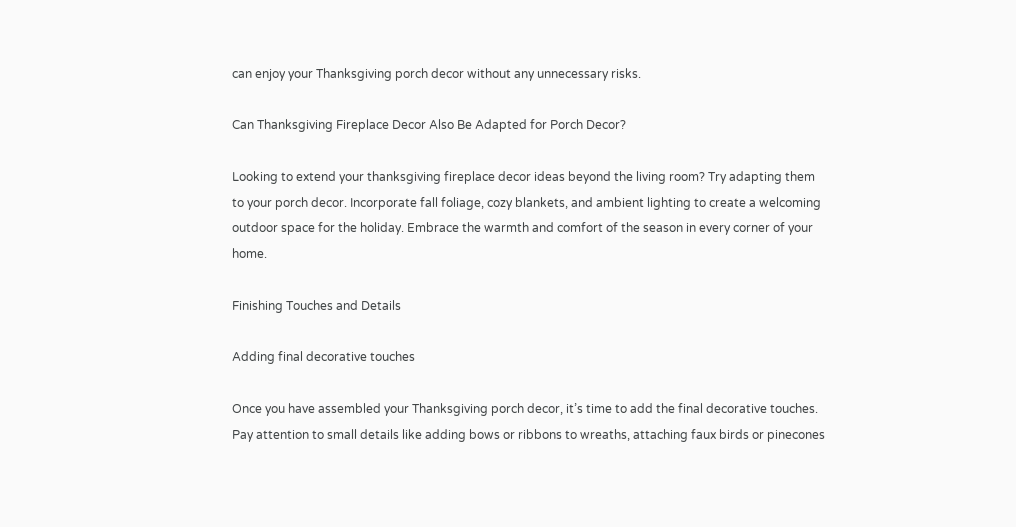can enjoy your Thanksgiving porch decor without any unnecessary risks.

Can Thanksgiving Fireplace Decor Also Be Adapted for Porch Decor?

Looking to extend your thanksgiving fireplace decor ideas beyond the living room? Try adapting them to your porch decor. Incorporate fall foliage, cozy blankets, and ambient lighting to create a welcoming outdoor space for the holiday. Embrace the warmth and comfort of the season in every corner of your home.

Finishing Touches and Details

Adding final decorative touches

Once you have assembled your Thanksgiving porch decor, it’s time to add the final decorative touches. Pay attention to small details like adding bows or ribbons to wreaths, attaching faux birds or pinecones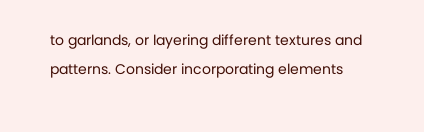to garlands, or layering different textures and patterns. Consider incorporating elements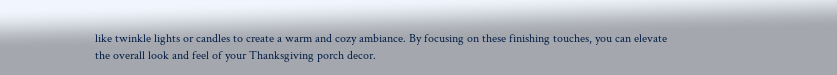like twinkle lights or candles to create a warm and cozy ambiance. By focusing on these finishing touches, you can elevate the overall look and feel of your Thanksgiving porch decor.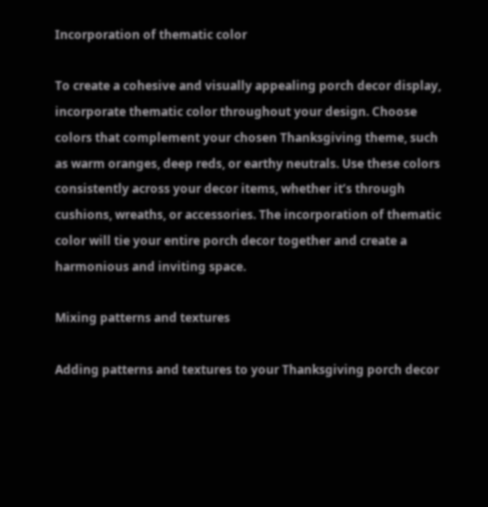Incorporation of thematic color

To create a cohesive and visually appealing porch decor display, incorporate thematic color throughout your design. Choose colors that complement your chosen Thanksgiving theme, such as warm oranges, deep reds, or earthy neutrals. Use these colors consistently across your decor items, whether it’s through cushions, wreaths, or accessories. The incorporation of thematic color will tie your entire porch decor together and create a harmonious and inviting space.

Mixing patterns and textures

Adding patterns and textures to your Thanksgiving porch decor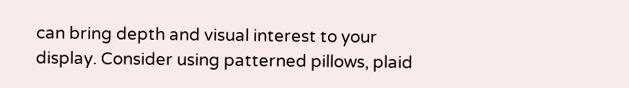can bring depth and visual interest to your display. Consider using patterned pillows, plaid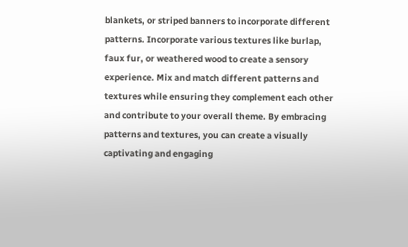blankets, or striped banners to incorporate different patterns. Incorporate various textures like burlap, faux fur, or weathered wood to create a sensory experience. Mix and match different patterns and textures while ensuring they complement each other and contribute to your overall theme. By embracing patterns and textures, you can create a visually captivating and engaging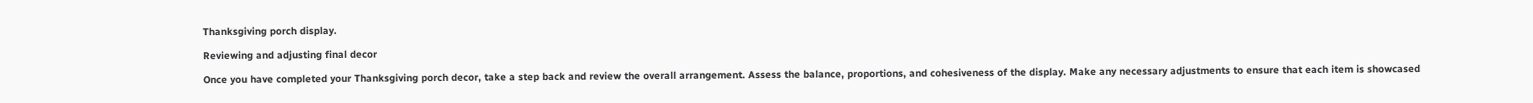Thanksgiving porch display.

Reviewing and adjusting final decor

Once you have completed your Thanksgiving porch decor, take a step back and review the overall arrangement. Assess the balance, proportions, and cohesiveness of the display. Make any necessary adjustments to ensure that each item is showcased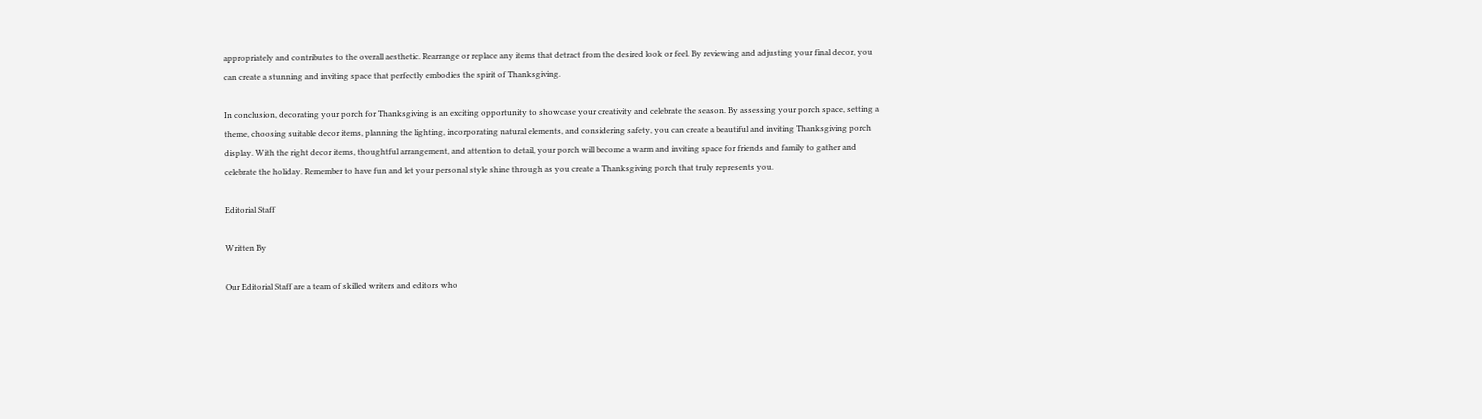appropriately and contributes to the overall aesthetic. Rearrange or replace any items that detract from the desired look or feel. By reviewing and adjusting your final decor, you can create a stunning and inviting space that perfectly embodies the spirit of Thanksgiving.

In conclusion, decorating your porch for Thanksgiving is an exciting opportunity to showcase your creativity and celebrate the season. By assessing your porch space, setting a theme, choosing suitable decor items, planning the lighting, incorporating natural elements, and considering safety, you can create a beautiful and inviting Thanksgiving porch display. With the right decor items, thoughtful arrangement, and attention to detail, your porch will become a warm and inviting space for friends and family to gather and celebrate the holiday. Remember to have fun and let your personal style shine through as you create a Thanksgiving porch that truly represents you.

Editorial Staff

Written By

Our Editorial Staff are a team of skilled writers and editors who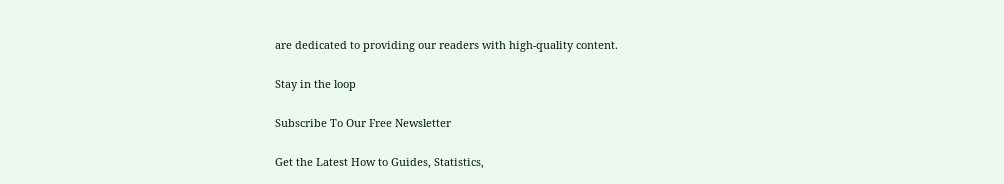are dedicated to providing our readers with high-quality content.

Stay in the loop

Subscribe To Our Free Newsletter

Get the Latest How to Guides, Statistics,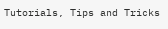Tutorials, Tips and Tricks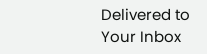Delivered to Your Inbox